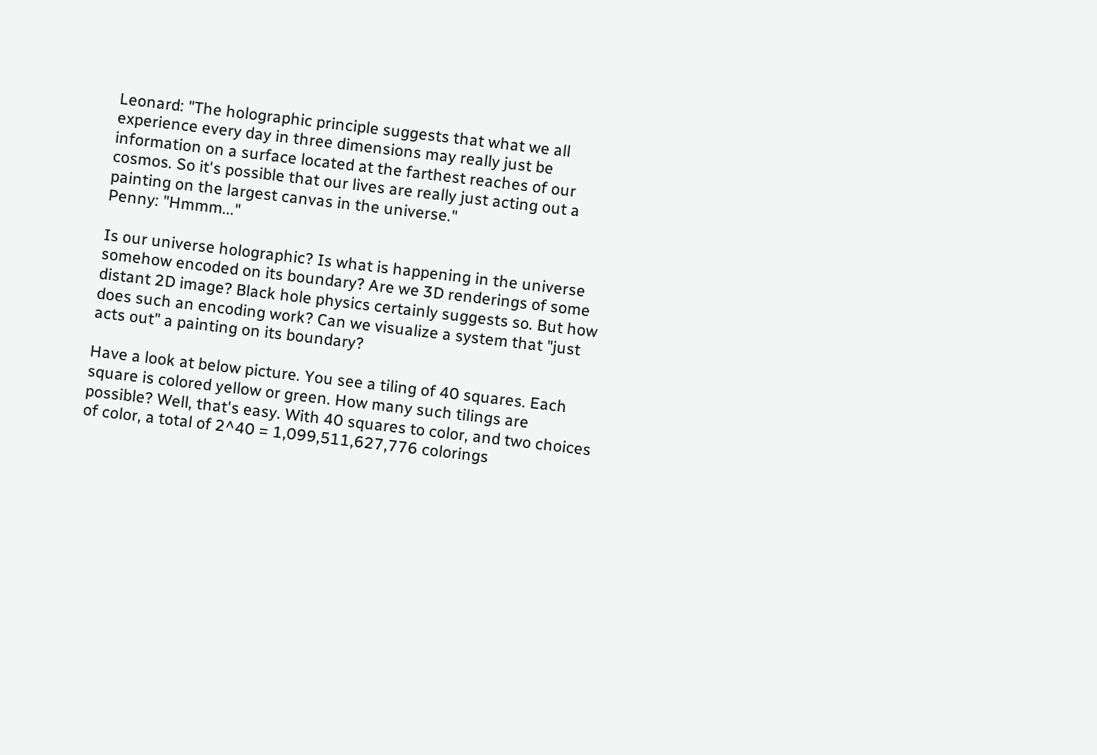Leonard: "The holographic principle suggests that what we all experience every day in three dimensions may really just be information on a surface located at the farthest reaches of our cosmos. So it's possible that our lives are really just acting out a painting on the largest canvas in the universe."
Penny: "Hmmm..."

Is our universe holographic? Is what is happening in the universe somehow encoded on its boundary? Are we 3D renderings of some distant 2D image? Black hole physics certainly suggests so. But how does such an encoding work? Can we visualize a system that "just acts out" a painting on its boundary?

Have a look at below picture. You see a tiling of 40 squares. Each square is colored yellow or green. How many such tilings are possible? Well, that's easy. With 40 squares to color, and two choices of color, a total of 2^40 = 1,099,511,627,776 colorings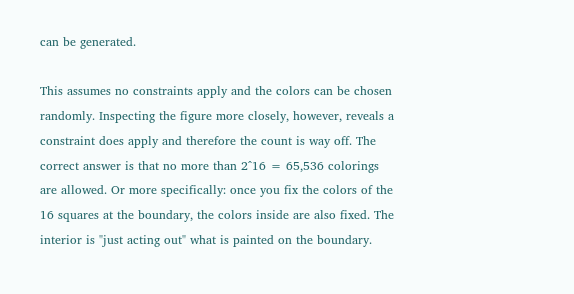can be generated.

This assumes no constraints apply and the colors can be chosen randomly. Inspecting the figure more closely, however, reveals a constraint does apply and therefore the count is way off. The correct answer is that no more than 2^16 = 65,536 colorings are allowed. Or more specifically: once you fix the colors of the 16 squares at the boundary, the colors inside are also fixed. The interior is "just acting out" what is painted on the boundary.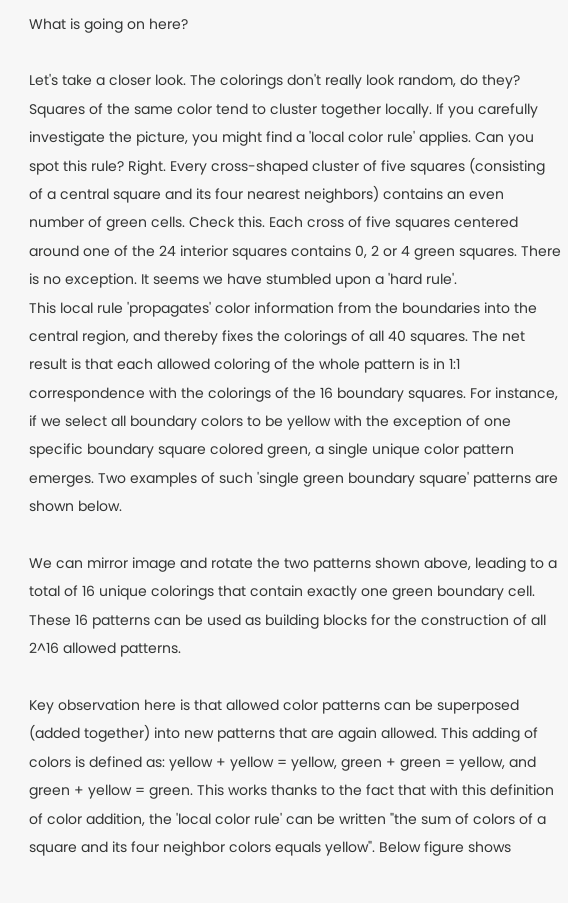What is going on here?

Let's take a closer look. The colorings don't really look random, do they? Squares of the same color tend to cluster together locally. If you carefully investigate the picture, you might find a 'local color rule' applies. Can you spot this rule? Right. Every cross-shaped cluster of five squares (consisting of a central square and its four nearest neighbors) contains an even number of green cells. Check this. Each cross of five squares centered around one of the 24 interior squares contains 0, 2 or 4 green squares. There is no exception. It seems we have stumbled upon a 'hard rule'.
This local rule 'propagates' color information from the boundaries into the central region, and thereby fixes the colorings of all 40 squares. The net result is that each allowed coloring of the whole pattern is in 1:1 correspondence with the colorings of the 16 boundary squares. For instance, if we select all boundary colors to be yellow with the exception of one specific boundary square colored green, a single unique color pattern emerges. Two examples of such 'single green boundary square' patterns are shown below.

We can mirror image and rotate the two patterns shown above, leading to a total of 16 unique colorings that contain exactly one green boundary cell. These 16 patterns can be used as building blocks for the construction of all 2^16 allowed patterns.

Key observation here is that allowed color patterns can be superposed (added together) into new patterns that are again allowed. This adding of colors is defined as: yellow + yellow = yellow, green + green = yellow, and green + yellow = green. This works thanks to the fact that with this definition of color addition, the 'local color rule' can be written "the sum of colors of a square and its four neighbor colors equals yellow". Below figure shows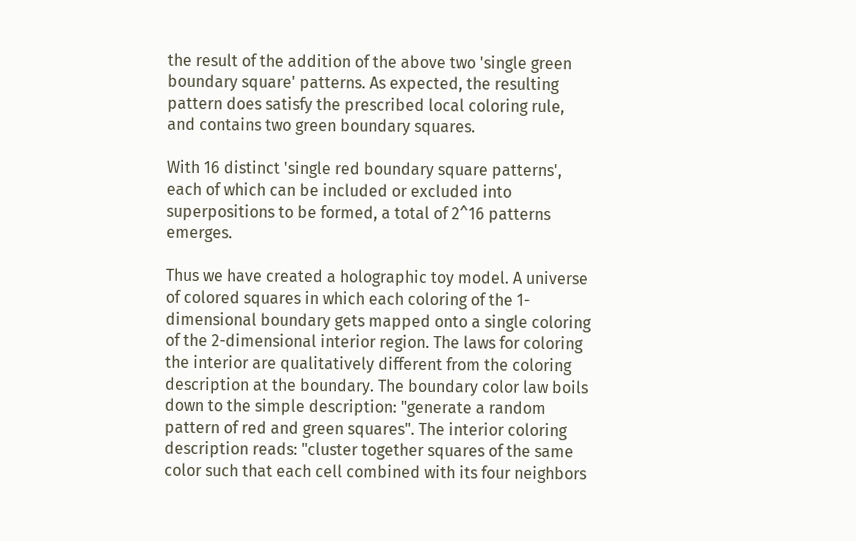the result of the addition of the above two 'single green boundary square' patterns. As expected, the resulting pattern does satisfy the prescribed local coloring rule, and contains two green boundary squares.

With 16 distinct 'single red boundary square patterns', each of which can be included or excluded into superpositions to be formed, a total of 2^16 patterns emerges.

Thus we have created a holographic toy model. A universe of colored squares in which each coloring of the 1-dimensional boundary gets mapped onto a single coloring of the 2-dimensional interior region. The laws for coloring the interior are qualitatively different from the coloring description at the boundary. The boundary color law boils down to the simple description: "generate a random pattern of red and green squares". The interior coloring description reads: "cluster together squares of the same color such that each cell combined with its four neighbors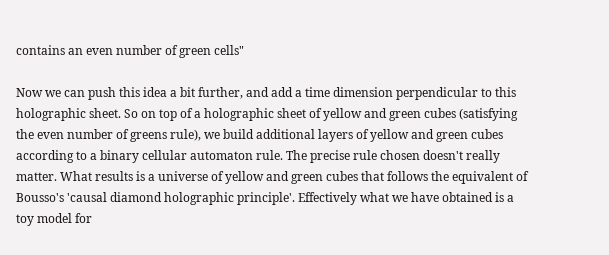contains an even number of green cells"

Now we can push this idea a bit further, and add a time dimension perpendicular to this holographic sheet. So on top of a holographic sheet of yellow and green cubes (satisfying the even number of greens rule), we build additional layers of yellow and green cubes according to a binary cellular automaton rule. The precise rule chosen doesn't really matter. What results is a universe of yellow and green cubes that follows the equivalent of Bousso's 'causal diamond holographic principle'. Effectively what we have obtained is a toy model for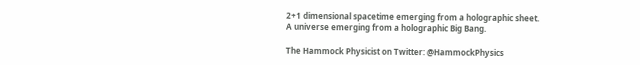2+1 dimensional spacetime emerging from a holographic sheet. A universe emerging from a holographic Big Bang.

The Hammock Physicist on Twitter: @HammockPhysics